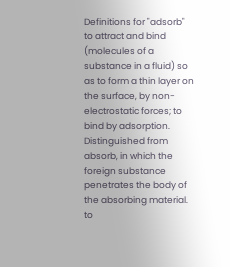Definitions for "adsorb"
to attract and bind (molecules of a substance in a fluid) so as to form a thin layer on the surface, by non-electrostatic forces; to bind by adsorption. Distinguished from absorb, in which the foreign substance penetrates the body of the absorbing material.
to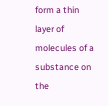form a thin layer of molecules of a substance on the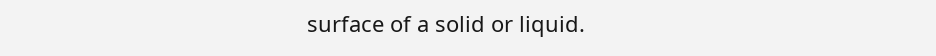surface of a solid or liquid.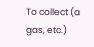To collect (a gas, etc.)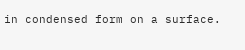in condensed form on a surface.